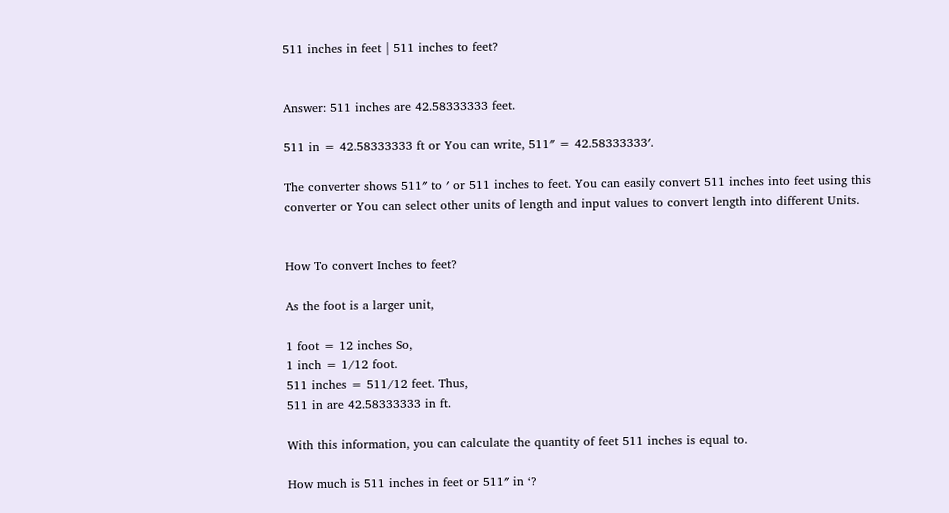511 inches in feet | 511 inches to feet?


Answer: 511 inches are 42.58333333 feet.

511 in = 42.58333333 ft or You can write, 511″ = 42.58333333′.

The converter shows 511″ to ′ or 511 inches to feet. You can easily convert 511 inches into feet using this converter or You can select other units of length and input values to convert length into different Units.


How To convert Inches to feet?

As the foot is a larger unit,

1 foot = 12 inches So,
1 inch = 1/12 foot.
511 inches = 511/12 feet. Thus,
511 in are 42.58333333 in ft.

With this information, you can calculate the quantity of feet 511 inches is equal to.

How much is 511 inches in feet or 511″ in ‘?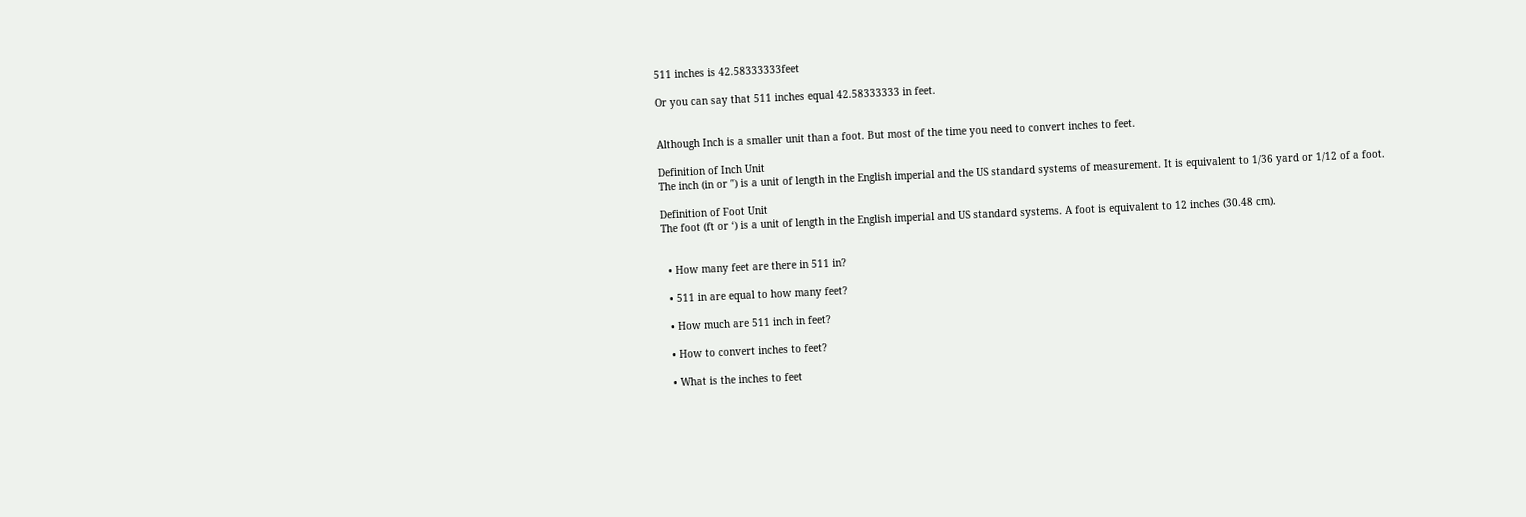511 inches is 42.58333333feet

Or you can say that 511 inches equal 42.58333333 in feet.


Although Inch is a smaller unit than a foot. But most of the time you need to convert inches to feet.

Definition of Inch Unit
The inch (in or ″) is a unit of length in the English imperial and the US standard systems of measurement. It is equivalent to 1/36 yard or 1/12 of a foot.

Definition of Foot Unit
The foot (ft or ‘) is a unit of length in the English imperial and US standard systems. A foot is equivalent to 12 inches (30.48 cm).


  • How many feet are there in 511 in?

  • 511 in are equal to how many feet?

  • How much are 511 inch in feet?

  • How to convert inches to feet?

  • What is the inches to feet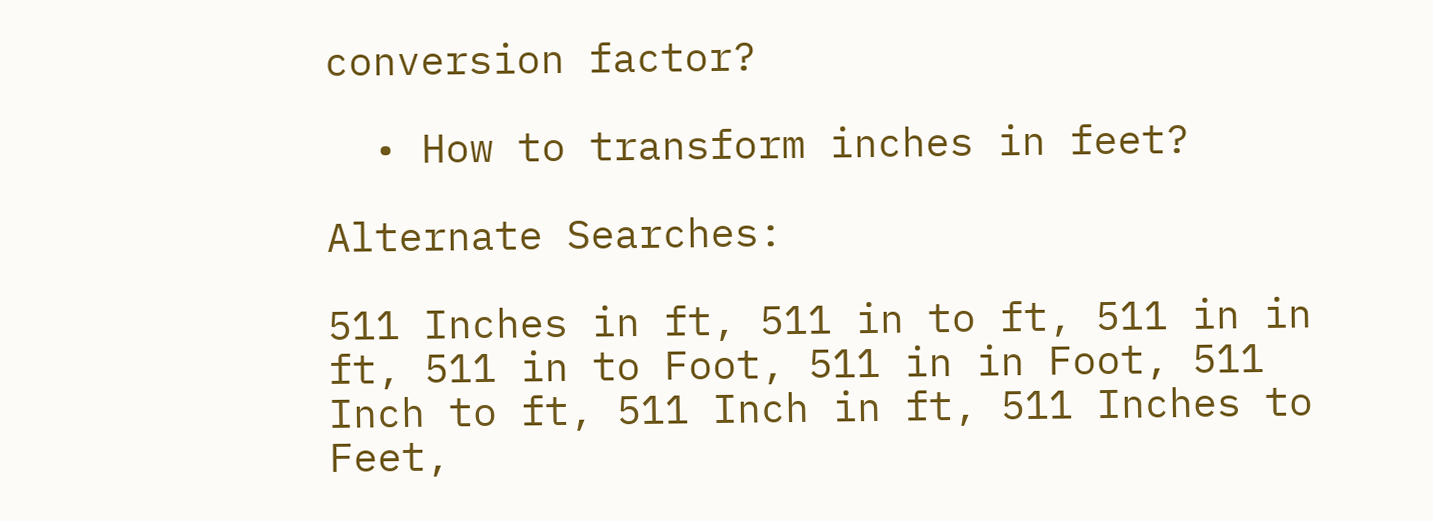conversion factor?

  • How to transform inches in feet?

Alternate Searches:

511 Inches in ft, 511 in to ft, 511 in in ft, 511 in to Foot, 511 in in Foot, 511 Inch to ft, 511 Inch in ft, 511 Inches to Feet,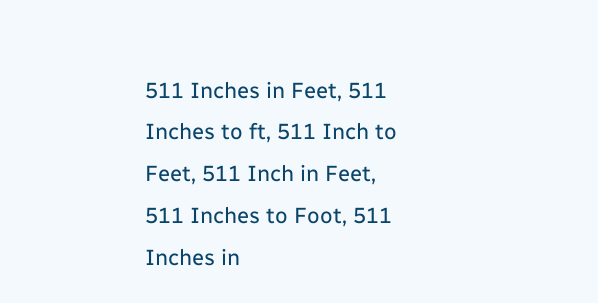511 Inches in Feet, 511 Inches to ft, 511 Inch to Feet, 511 Inch in Feet, 511 Inches to Foot, 511 Inches in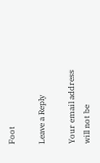Foot

Leave a Reply

Your email address will not be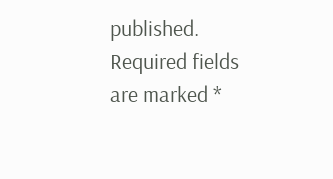published. Required fields are marked *